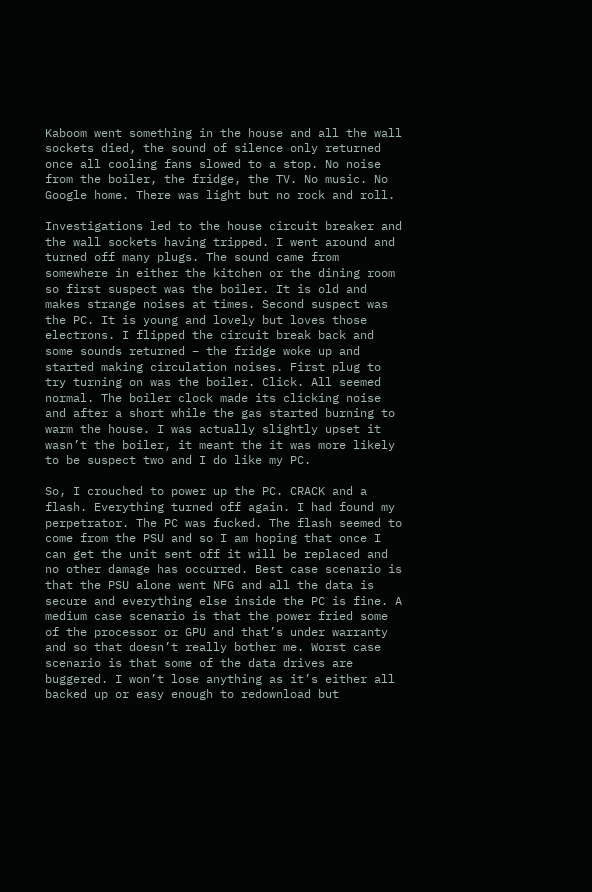Kaboom went something in the house and all the wall sockets died, the sound of silence only returned once all cooling fans slowed to a stop. No noise from the boiler, the fridge, the TV. No music. No Google home. There was light but no rock and roll.

Investigations led to the house circuit breaker and the wall sockets having tripped. I went around and turned off many plugs. The sound came from somewhere in either the kitchen or the dining room so first suspect was the boiler. It is old and makes strange noises at times. Second suspect was the PC. It is young and lovely but loves those electrons. I flipped the circuit break back and some sounds returned – the fridge woke up and started making circulation noises. First plug to try turning on was the boiler. Click. All seemed normal. The boiler clock made its clicking noise and after a short while the gas started burning to warm the house. I was actually slightly upset it wasn’t the boiler, it meant the it was more likely to be suspect two and I do like my PC.

So, I crouched to power up the PC. CRACK and a flash. Everything turned off again. I had found my perpetrator. The PC was fucked. The flash seemed to come from the PSU and so I am hoping that once I can get the unit sent off it will be replaced and no other damage has occurred. Best case scenario is that the PSU alone went NFG and all the data is secure and everything else inside the PC is fine. A medium case scenario is that the power fried some of the processor or GPU and that’s under warranty and so that doesn’t really bother me. Worst case scenario is that some of the data drives are buggered. I won’t lose anything as it’s either all backed up or easy enough to redownload but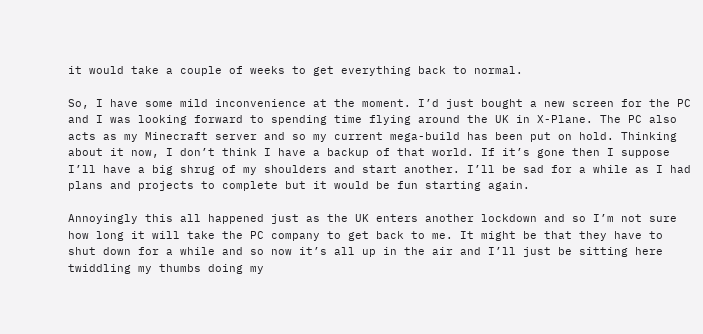it would take a couple of weeks to get everything back to normal.

So, I have some mild inconvenience at the moment. I’d just bought a new screen for the PC and I was looking forward to spending time flying around the UK in X-Plane. The PC also acts as my Minecraft server and so my current mega-build has been put on hold. Thinking about it now, I don’t think I have a backup of that world. If it’s gone then I suppose I’ll have a big shrug of my shoulders and start another. I’ll be sad for a while as I had plans and projects to complete but it would be fun starting again.

Annoyingly this all happened just as the UK enters another lockdown and so I’m not sure how long it will take the PC company to get back to me. It might be that they have to shut down for a while and so now it’s all up in the air and I’ll just be sitting here twiddling my thumbs doing my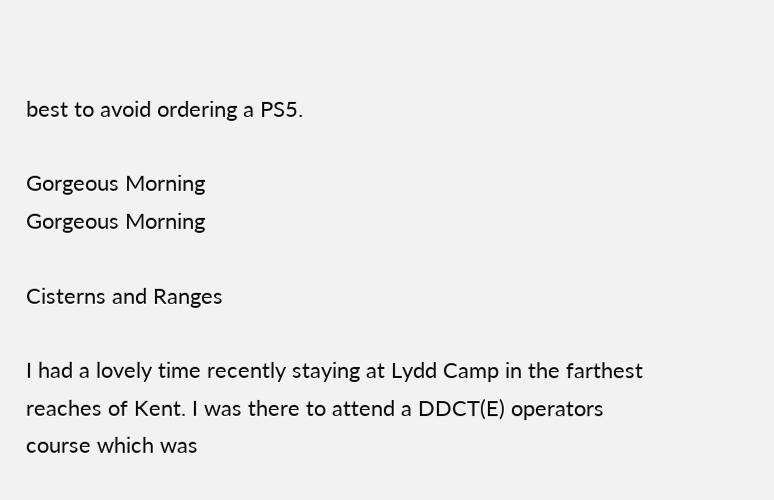best to avoid ordering a PS5.

Gorgeous Morning
Gorgeous Morning

Cisterns and Ranges

I had a lovely time recently staying at Lydd Camp in the farthest reaches of Kent. I was there to attend a DDCT(E) operators course which was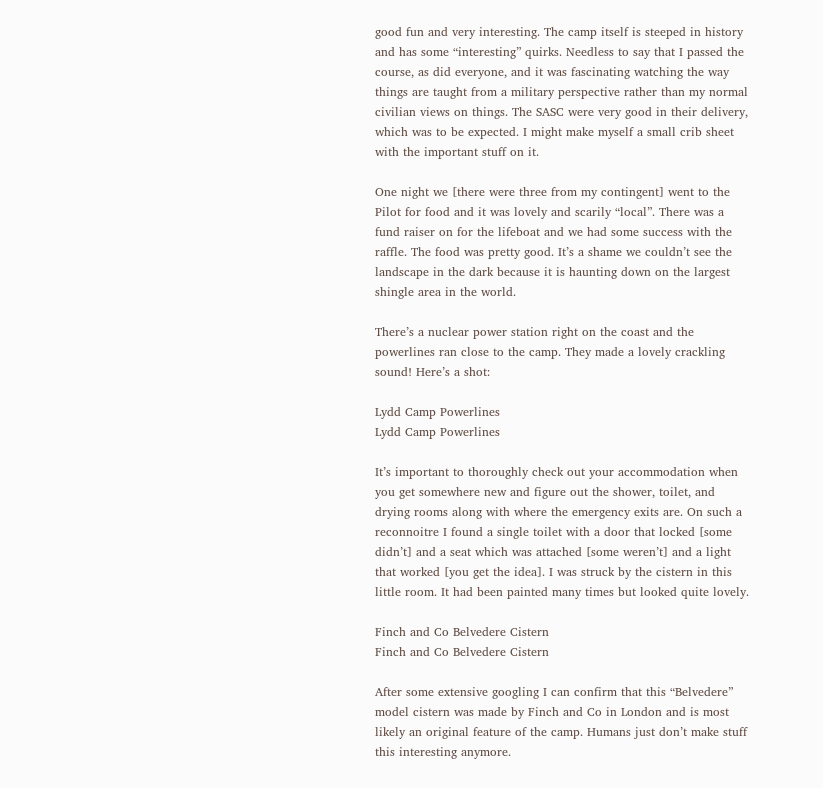good fun and very interesting. The camp itself is steeped in history and has some “interesting” quirks. Needless to say that I passed the course, as did everyone, and it was fascinating watching the way things are taught from a military perspective rather than my normal civilian views on things. The SASC were very good in their delivery, which was to be expected. I might make myself a small crib sheet with the important stuff on it.

One night we [there were three from my contingent] went to the Pilot for food and it was lovely and scarily “local”. There was a fund raiser on for the lifeboat and we had some success with the raffle. The food was pretty good. It’s a shame we couldn’t see the landscape in the dark because it is haunting down on the largest shingle area in the world.

There’s a nuclear power station right on the coast and the powerlines ran close to the camp. They made a lovely crackling sound! Here’s a shot:

Lydd Camp Powerlines
Lydd Camp Powerlines

It’s important to thoroughly check out your accommodation when you get somewhere new and figure out the shower, toilet, and drying rooms along with where the emergency exits are. On such a reconnoitre I found a single toilet with a door that locked [some didn’t] and a seat which was attached [some weren’t] and a light that worked [you get the idea]. I was struck by the cistern in this little room. It had been painted many times but looked quite lovely.

Finch and Co Belvedere Cistern
Finch and Co Belvedere Cistern

After some extensive googling I can confirm that this “Belvedere” model cistern was made by Finch and Co in London and is most likely an original feature of the camp. Humans just don’t make stuff this interesting anymore.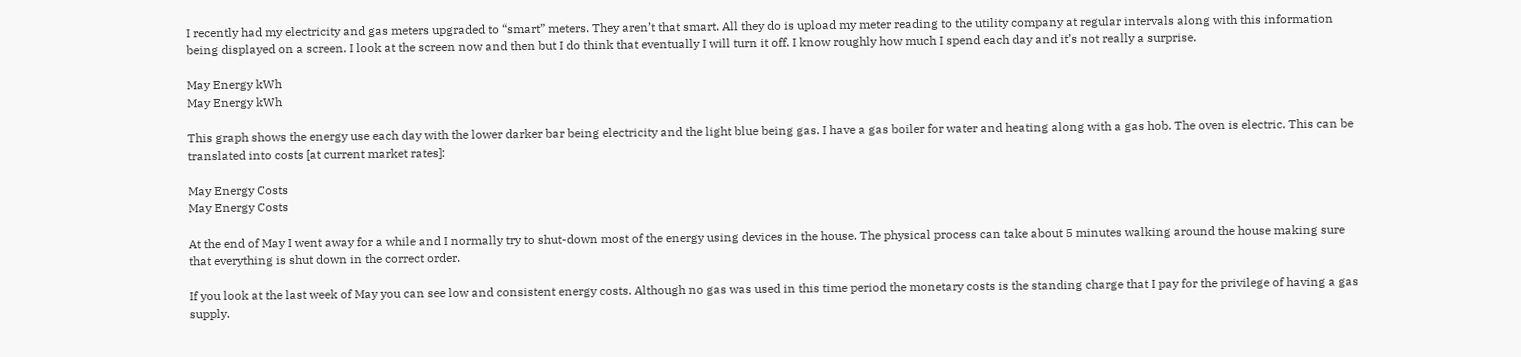I recently had my electricity and gas meters upgraded to “smart” meters. They aren’t that smart. All they do is upload my meter reading to the utility company at regular intervals along with this information being displayed on a screen. I look at the screen now and then but I do think that eventually I will turn it off. I know roughly how much I spend each day and it’s not really a surprise.

May Energy kWh
May Energy kWh

This graph shows the energy use each day with the lower darker bar being electricity and the light blue being gas. I have a gas boiler for water and heating along with a gas hob. The oven is electric. This can be translated into costs [at current market rates]:

May Energy Costs
May Energy Costs

At the end of May I went away for a while and I normally try to shut-down most of the energy using devices in the house. The physical process can take about 5 minutes walking around the house making sure that everything is shut down in the correct order.

If you look at the last week of May you can see low and consistent energy costs. Although no gas was used in this time period the monetary costs is the standing charge that I pay for the privilege of having a gas supply.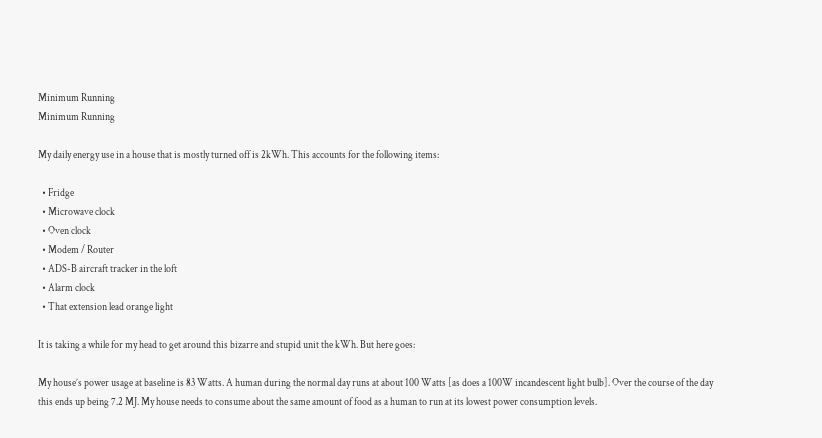Minimum Running
Minimum Running

My daily energy use in a house that is mostly turned off is 2kWh. This accounts for the following items:

  • Fridge
  • Microwave clock
  • Oven clock
  • Modem / Router
  • ADS-B aircraft tracker in the loft
  • Alarm clock
  • That extension lead orange light

It is taking a while for my head to get around this bizarre and stupid unit the kWh. But here goes:

My house’s power usage at baseline is 83 Watts. A human during the normal day runs at about 100 Watts [as does a 100W incandescent light bulb]. Over the course of the day this ends up being 7.2 MJ. My house needs to consume about the same amount of food as a human to run at its lowest power consumption levels.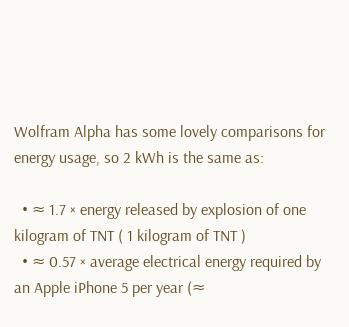Wolfram Alpha has some lovely comparisons for energy usage, so 2 kWh is the same as:

  • ≈ 1.7 × energy released by explosion of one kilogram of TNT ( 1 kilogram of TNT )
  • ≈ 0.57 × average electrical energy required by an Apple iPhone 5 per year (≈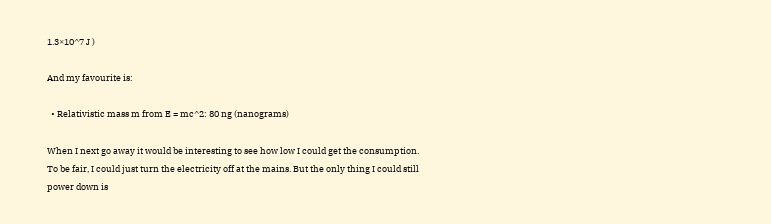1.3×10^7 J )

And my favourite is:

  • Relativistic mass m from E = mc^2: 80 ng (nanograms)

When I next go away it would be interesting to see how low I could get the consumption. To be fair, I could just turn the electricity off at the mains. But the only thing I could still power down is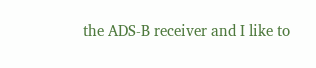the ADS-B receiver and I like to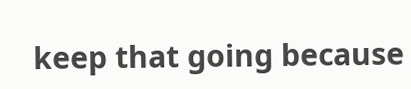keep that going because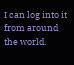I can log into it from around the world.